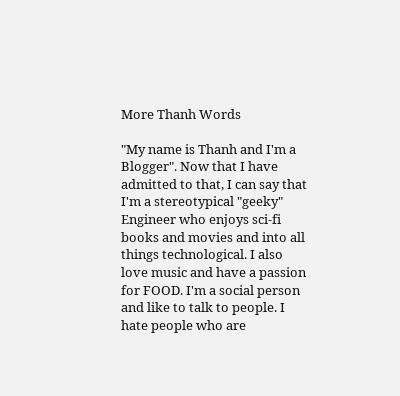More Thanh Words

"My name is Thanh and I'm a Blogger". Now that I have admitted to that, I can say that I'm a stereotypical "geeky" Engineer who enjoys sci-fi books and movies and into all things technological. I also love music and have a passion for FOOD. I'm a social person and like to talk to people. I hate people who are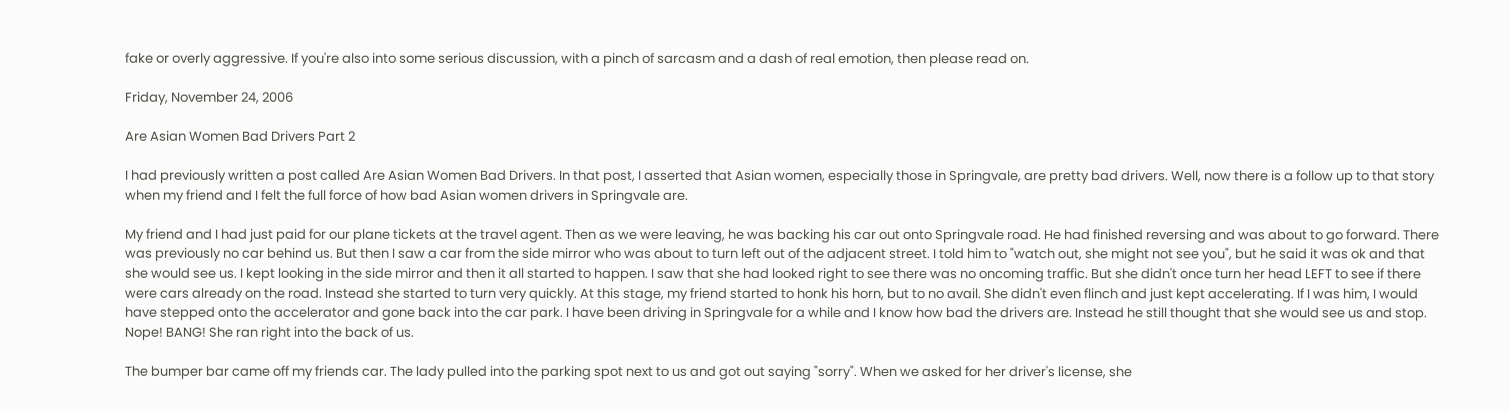fake or overly aggressive. If you're also into some serious discussion, with a pinch of sarcasm and a dash of real emotion, then please read on.

Friday, November 24, 2006

Are Asian Women Bad Drivers Part 2

I had previously written a post called Are Asian Women Bad Drivers. In that post, I asserted that Asian women, especially those in Springvale, are pretty bad drivers. Well, now there is a follow up to that story when my friend and I felt the full force of how bad Asian women drivers in Springvale are.

My friend and I had just paid for our plane tickets at the travel agent. Then as we were leaving, he was backing his car out onto Springvale road. He had finished reversing and was about to go forward. There was previously no car behind us. But then I saw a car from the side mirror who was about to turn left out of the adjacent street. I told him to "watch out, she might not see you", but he said it was ok and that she would see us. I kept looking in the side mirror and then it all started to happen. I saw that she had looked right to see there was no oncoming traffic. But she didn't once turn her head LEFT to see if there were cars already on the road. Instead she started to turn very quickly. At this stage, my friend started to honk his horn, but to no avail. She didn't even flinch and just kept accelerating. If I was him, I would have stepped onto the accelerator and gone back into the car park. I have been driving in Springvale for a while and I know how bad the drivers are. Instead he still thought that she would see us and stop. Nope! BANG! She ran right into the back of us.

The bumper bar came off my friends car. The lady pulled into the parking spot next to us and got out saying "sorry". When we asked for her driver's license, she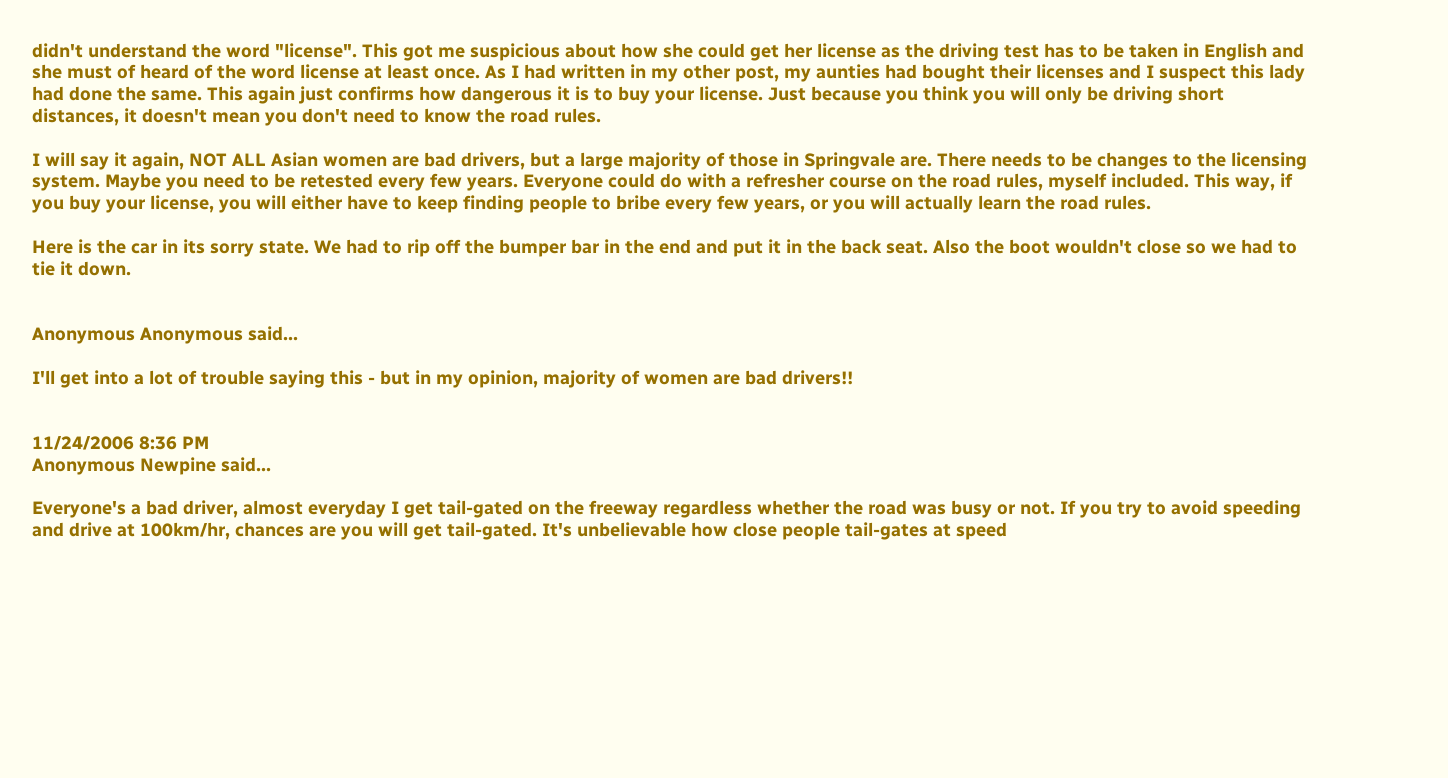didn't understand the word "license". This got me suspicious about how she could get her license as the driving test has to be taken in English and she must of heard of the word license at least once. As I had written in my other post, my aunties had bought their licenses and I suspect this lady had done the same. This again just confirms how dangerous it is to buy your license. Just because you think you will only be driving short distances, it doesn't mean you don't need to know the road rules.

I will say it again, NOT ALL Asian women are bad drivers, but a large majority of those in Springvale are. There needs to be changes to the licensing system. Maybe you need to be retested every few years. Everyone could do with a refresher course on the road rules, myself included. This way, if you buy your license, you will either have to keep finding people to bribe every few years, or you will actually learn the road rules.

Here is the car in its sorry state. We had to rip off the bumper bar in the end and put it in the back seat. Also the boot wouldn't close so we had to tie it down.


Anonymous Anonymous said...

I'll get into a lot of trouble saying this - but in my opinion, majority of women are bad drivers!!


11/24/2006 8:36 PM
Anonymous Newpine said...

Everyone's a bad driver, almost everyday I get tail-gated on the freeway regardless whether the road was busy or not. If you try to avoid speeding and drive at 100km/hr, chances are you will get tail-gated. It's unbelievable how close people tail-gates at speed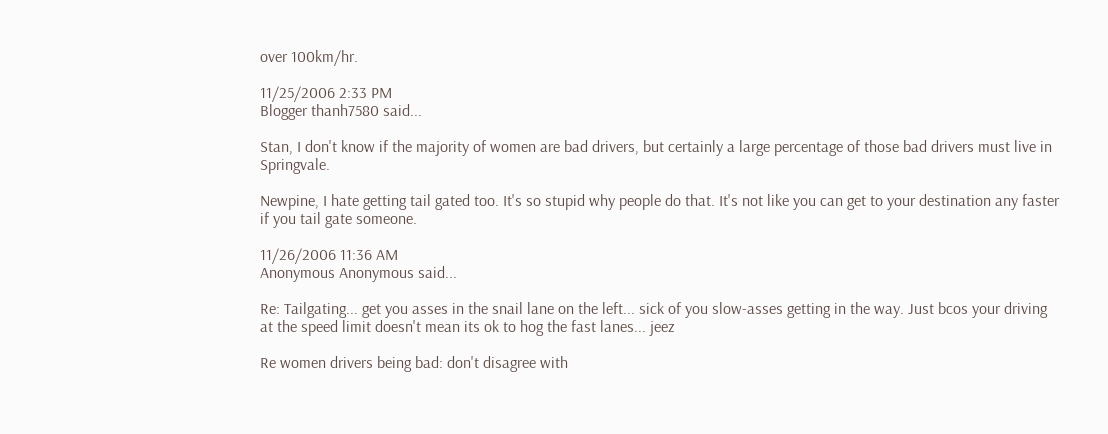over 100km/hr.

11/25/2006 2:33 PM
Blogger thanh7580 said...

Stan, I don't know if the majority of women are bad drivers, but certainly a large percentage of those bad drivers must live in Springvale.

Newpine, I hate getting tail gated too. It's so stupid why people do that. It's not like you can get to your destination any faster if you tail gate someone.

11/26/2006 11:36 AM
Anonymous Anonymous said...

Re: Tailgating... get you asses in the snail lane on the left... sick of you slow-asses getting in the way. Just bcos your driving at the speed limit doesn't mean its ok to hog the fast lanes... jeez

Re women drivers being bad: don't disagree with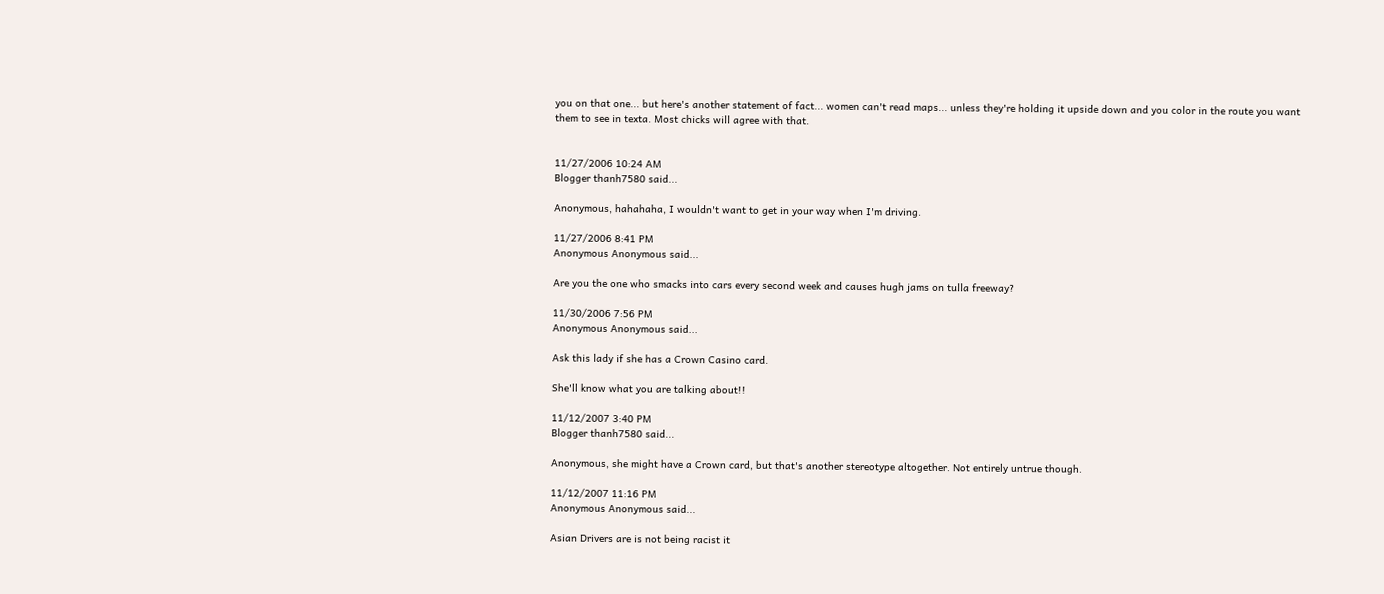you on that one... but here's another statement of fact... women can't read maps... unless they're holding it upside down and you color in the route you want them to see in texta. Most chicks will agree with that.


11/27/2006 10:24 AM
Blogger thanh7580 said...

Anonymous, hahahaha, I wouldn't want to get in your way when I'm driving.

11/27/2006 8:41 PM
Anonymous Anonymous said...

Are you the one who smacks into cars every second week and causes hugh jams on tulla freeway?

11/30/2006 7:56 PM
Anonymous Anonymous said...

Ask this lady if she has a Crown Casino card.

She'll know what you are talking about!!

11/12/2007 3:40 PM
Blogger thanh7580 said...

Anonymous, she might have a Crown card, but that's another stereotype altogether. Not entirely untrue though.

11/12/2007 11:16 PM
Anonymous Anonymous said...

Asian Drivers are is not being racist it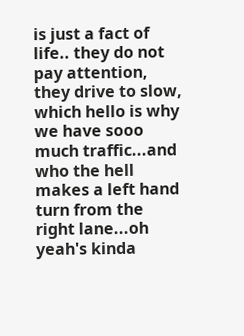is just a fact of life.. they do not pay attention, they drive to slow, which hello is why we have sooo much traffic...and who the hell makes a left hand turn from the right lane...oh yeah's kinda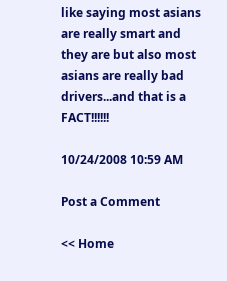like saying most asians are really smart and they are but also most asians are really bad drivers...and that is a FACT!!!!!!

10/24/2008 10:59 AM

Post a Comment

<< Home